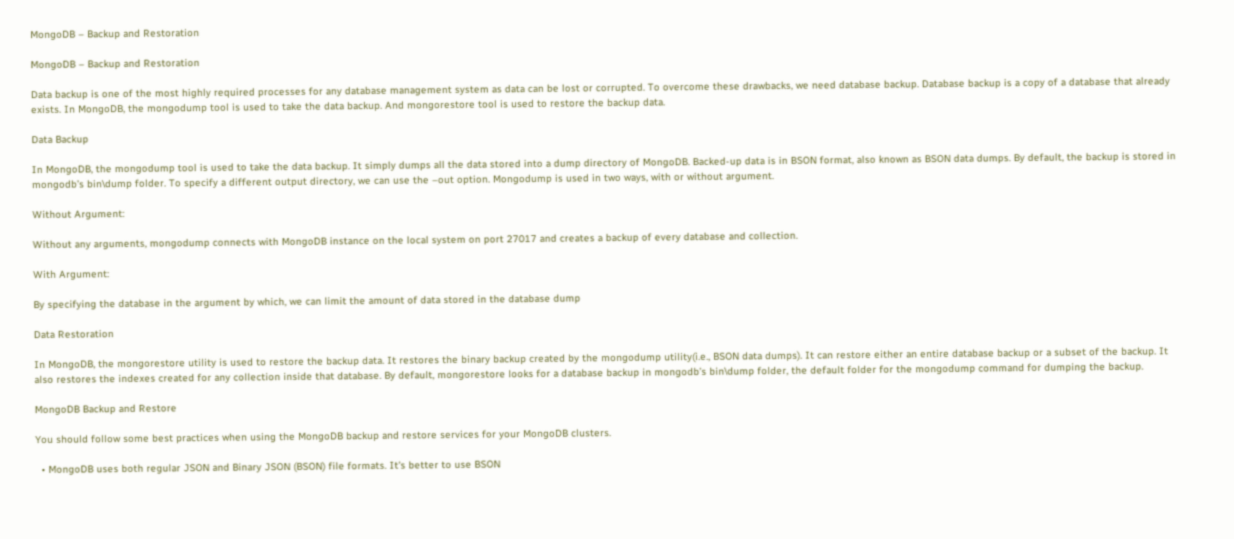MongoDB – Backup and Restoration

MongoDB – Backup and Restoration

Data backup is one of the most highly required processes for any database management system as data can be lost or corrupted. To overcome these drawbacks, we need database backup. Database backup is a copy of a database that already exists. In MongoDB, the mongodump tool is used to take the data backup. And mongorestore tool is used to restore the backup data.

Data Backup

In MongoDB, the mongodump tool is used to take the data backup. It simply dumps all the data stored into a dump directory of MongoDB. Backed-up data is in BSON format, also known as BSON data dumps. By default, the backup is stored in mongodb’s bin\dump folder. To specify a different output directory, we can use the –out option. Mongodump is used in two ways, with or without argument.

Without Argument:

Without any arguments, mongodump connects with MongoDB instance on the local system on port 27017 and creates a backup of every database and collection.

With Argument:

By specifying the database in the argument by which, we can limit the amount of data stored in the database dump

Data Restoration

In MongoDB, the mongorestore utility is used to restore the backup data. It restores the binary backup created by the mongodump utility(i.e., BSON data dumps). It can restore either an entire database backup or a subset of the backup. It also restores the indexes created for any collection inside that database. By default, mongorestore looks for a database backup in mongodb’s bin\dump folder, the default folder for the mongodump command for dumping the backup.

MongoDB Backup and Restore

You should follow some best practices when using the MongoDB backup and restore services for your MongoDB clusters.

  • MongoDB uses both regular JSON and Binary JSON (BSON) file formats. It's better to use BSON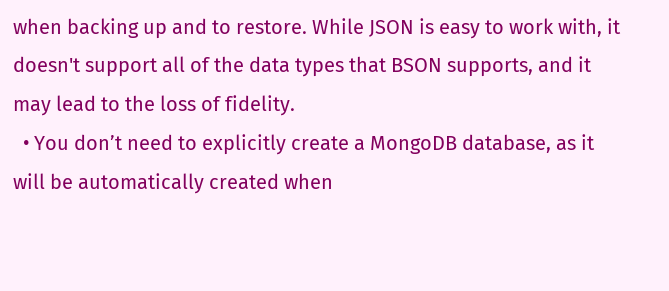when backing up and to restore. While JSON is easy to work with, it doesn't support all of the data types that BSON supports, and it may lead to the loss of fidelity.
  • You don’t need to explicitly create a MongoDB database, as it will be automatically created when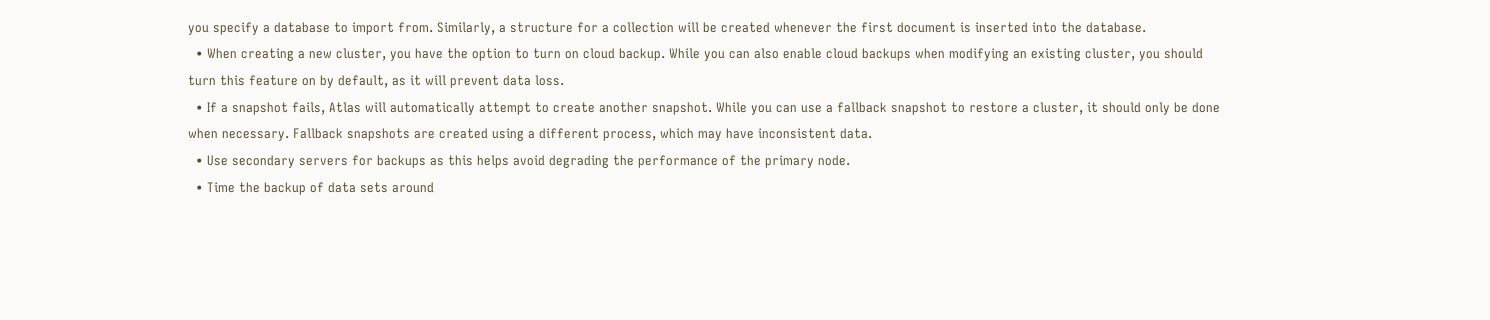you specify a database to import from. Similarly, a structure for a collection will be created whenever the first document is inserted into the database.
  • When creating a new cluster, you have the option to turn on cloud backup. While you can also enable cloud backups when modifying an existing cluster, you should turn this feature on by default, as it will prevent data loss.
  • If a snapshot fails, Atlas will automatically attempt to create another snapshot. While you can use a fallback snapshot to restore a cluster, it should only be done when necessary. Fallback snapshots are created using a different process, which may have inconsistent data.
  • Use secondary servers for backups as this helps avoid degrading the performance of the primary node.
  • Time the backup of data sets around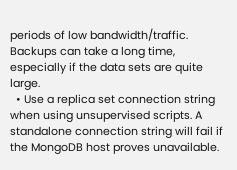periods of low bandwidth/traffic. Backups can take a long time, especially if the data sets are quite large.
  • Use a replica set connection string when using unsupervised scripts. A standalone connection string will fail if the MongoDB host proves unavailable.